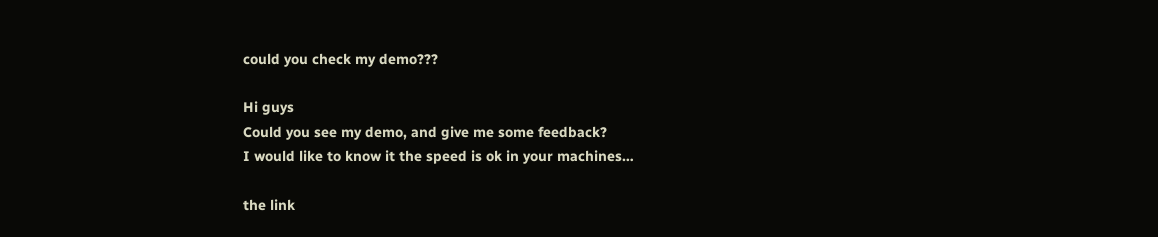could you check my demo???

Hi guys
Could you see my demo, and give me some feedback?
I would like to know it the speed is ok in your machines…

the link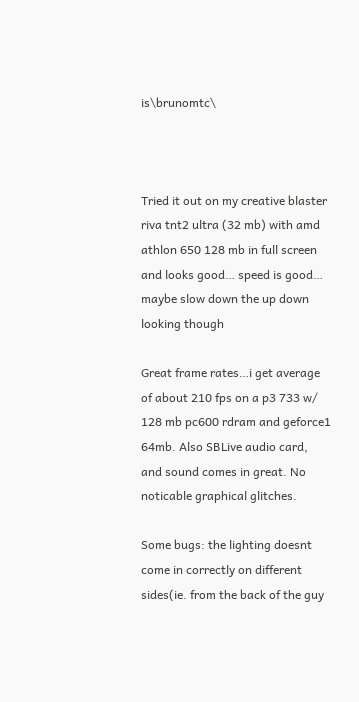is\brunomtc\



Tried it out on my creative blaster riva tnt2 ultra (32 mb) with amd athlon 650 128 mb in full screen and looks good… speed is good… maybe slow down the up down looking though

Great frame rates…i get average of about 210 fps on a p3 733 w/ 128 mb pc600 rdram and geforce1 64mb. Also SBLive audio card, and sound comes in great. No noticable graphical glitches.

Some bugs: the lighting doesnt come in correctly on different sides(ie. from the back of the guy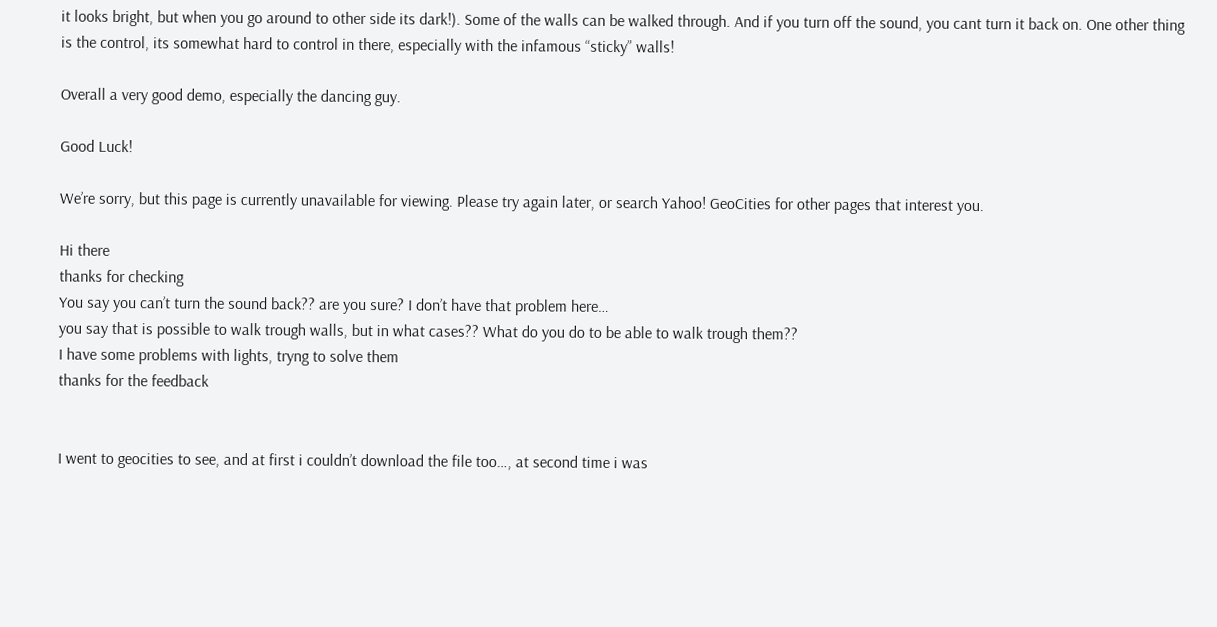it looks bright, but when you go around to other side its dark!). Some of the walls can be walked through. And if you turn off the sound, you cant turn it back on. One other thing is the control, its somewhat hard to control in there, especially with the infamous “sticky” walls!

Overall a very good demo, especially the dancing guy.

Good Luck!

We’re sorry, but this page is currently unavailable for viewing. Please try again later, or search Yahoo! GeoCities for other pages that interest you.

Hi there
thanks for checking
You say you can’t turn the sound back?? are you sure? I don’t have that problem here…
you say that is possible to walk trough walls, but in what cases?? What do you do to be able to walk trough them??
I have some problems with lights, tryng to solve them
thanks for the feedback


I went to geocities to see, and at first i couldn’t download the file too…, at second time i was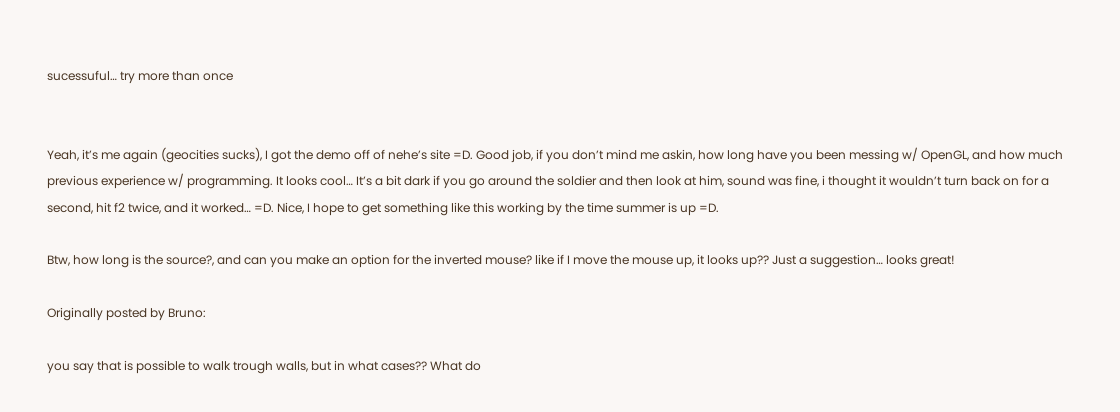sucessuful… try more than once


Yeah, it’s me again (geocities sucks), I got the demo off of nehe’s site =D. Good job, if you don’t mind me askin, how long have you been messing w/ OpenGL, and how much previous experience w/ programming. It looks cool… It’s a bit dark if you go around the soldier and then look at him, sound was fine, i thought it wouldn’t turn back on for a second, hit f2 twice, and it worked… =D. Nice, I hope to get something like this working by the time summer is up =D.

Btw, how long is the source?, and can you make an option for the inverted mouse? like if I move the mouse up, it looks up?? Just a suggestion… looks great!

Originally posted by Bruno:

you say that is possible to walk trough walls, but in what cases?? What do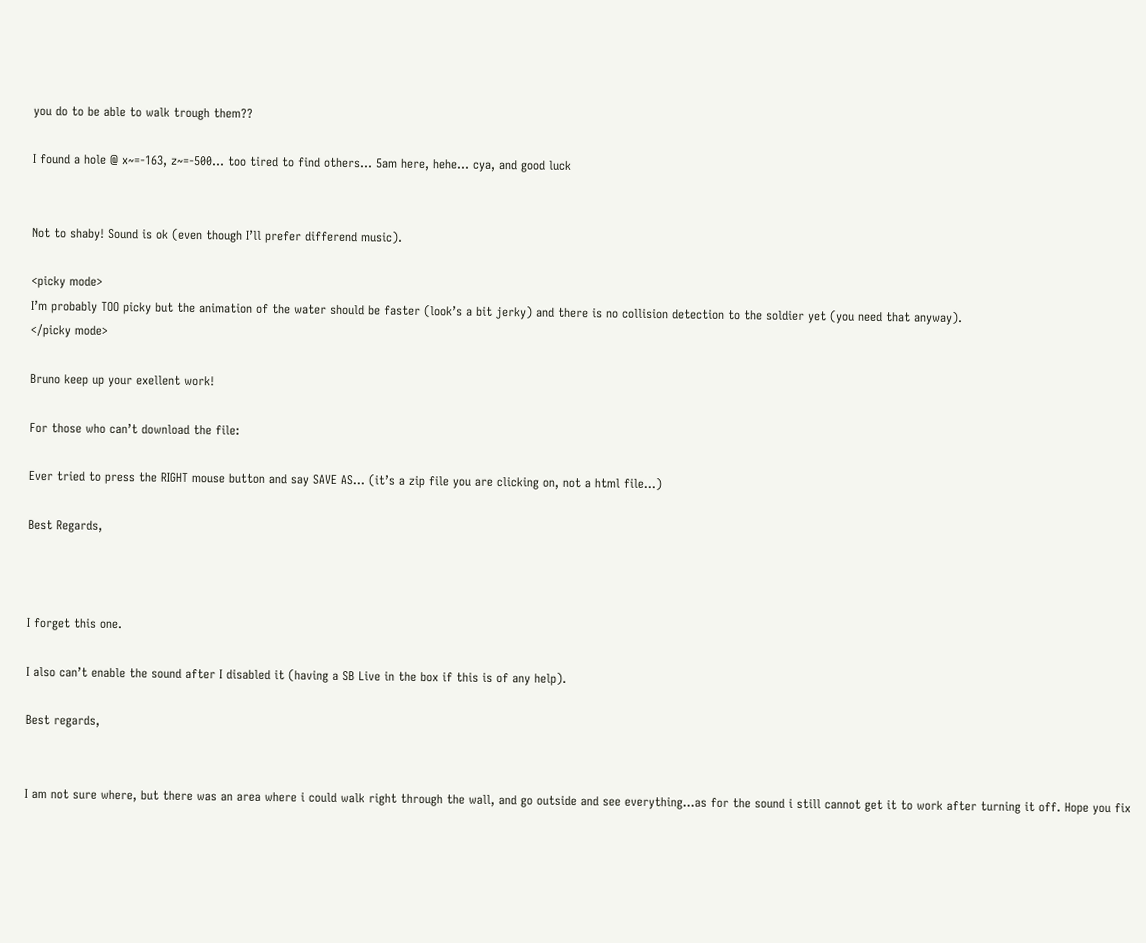you do to be able to walk trough them??

I found a hole @ x~=-163, z~=-500… too tired to find others… 5am here, hehe… cya, and good luck


Not to shaby! Sound is ok (even though I’ll prefer differend music).

<picky mode>
I’m probably TOO picky but the animation of the water should be faster (look’s a bit jerky) and there is no collision detection to the soldier yet (you need that anyway).
</picky mode>

Bruno keep up your exellent work!

For those who can’t download the file:

Ever tried to press the RIGHT mouse button and say SAVE AS… (it’s a zip file you are clicking on, not a html file…)

Best Regards,



I forget this one.

I also can’t enable the sound after I disabled it (having a SB Live in the box if this is of any help).

Best regards,


I am not sure where, but there was an area where i could walk right through the wall, and go outside and see everything…as for the sound i still cannot get it to work after turning it off. Hope you fix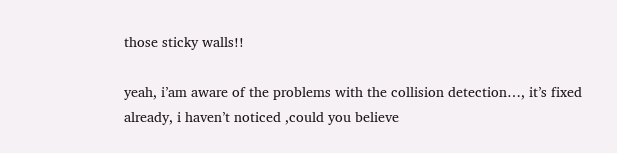those sticky walls!!

yeah, i’am aware of the problems with the collision detection…, it’s fixed already, i haven’t noticed ,could you believe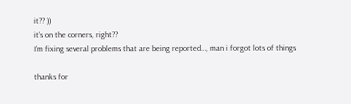it?? ))
it’s on the corners, right??
I’m fixing several problems that are being reported…, man i forgot lots of things

thanks for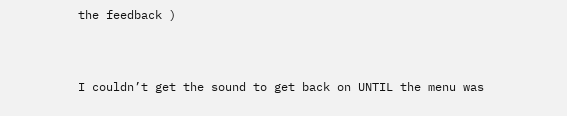the feedback )


I couldn’t get the sound to get back on UNTIL the menu was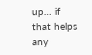up… if that helps any